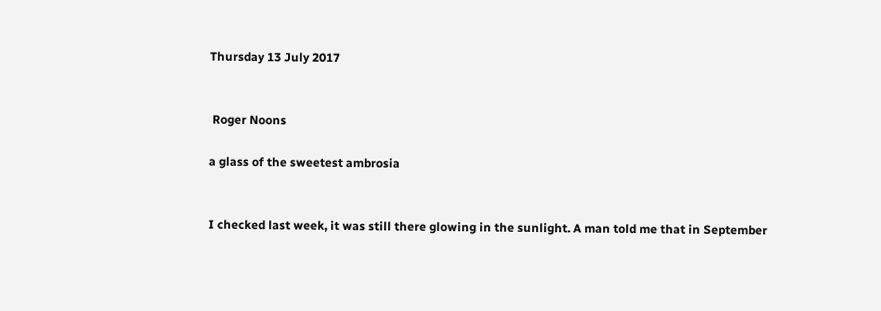Thursday 13 July 2017


 Roger Noons

a glass of the sweetest ambrosia


I checked last week, it was still there glowing in the sunlight. A man told me that in September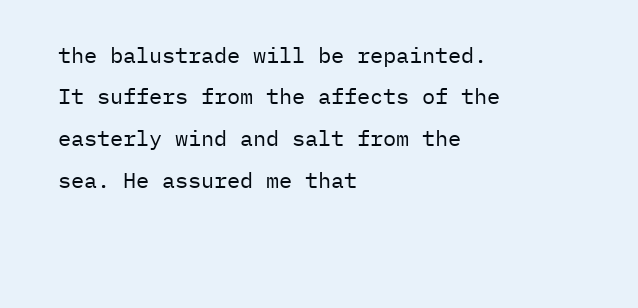the balustrade will be repainted. It suffers from the affects of the easterly wind and salt from the sea. He assured me that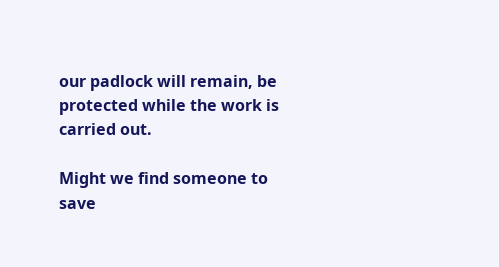our padlock will remain, be protected while the work is carried out.

Might we find someone to save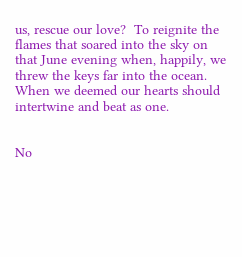us, rescue our love?  To reignite the flames that soared into the sky on that June evening when, happily, we threw the keys far into the ocean. When we deemed our hearts should intertwine and beat as one.


No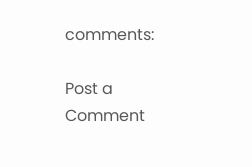comments:

Post a Comment